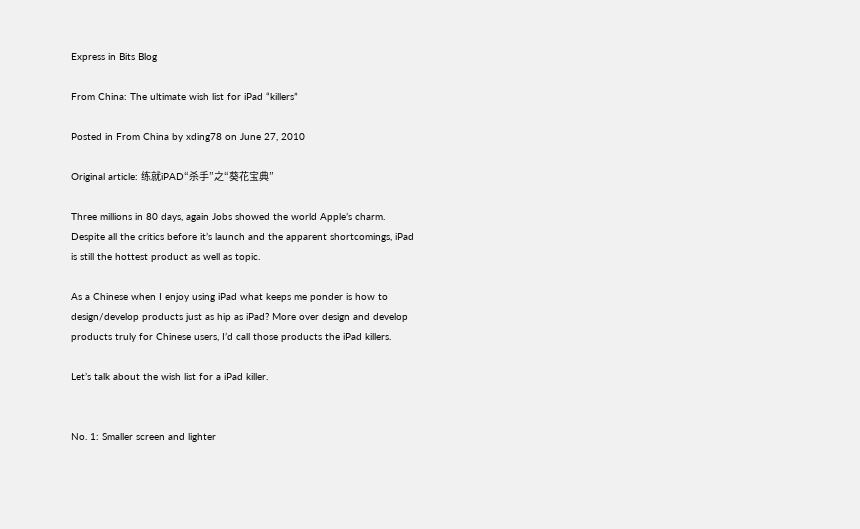Express in Bits Blog

From China: The ultimate wish list for iPad “killers”

Posted in From China by xding78 on June 27, 2010

Original article: 练就iPAD“杀手”之“葵花宝典”

Three millions in 80 days, again Jobs showed the world Apple’s charm. Despite all the critics before it’s launch and the apparent shortcomings, iPad is still the hottest product as well as topic.

As a Chinese when I enjoy using iPad what keeps me ponder is how to design/develop products just as hip as iPad? More over design and develop products truly for Chinese users, I’d call those products the iPad killers.

Let’s talk about the wish list for a iPad killer.


No. 1: Smaller screen and lighter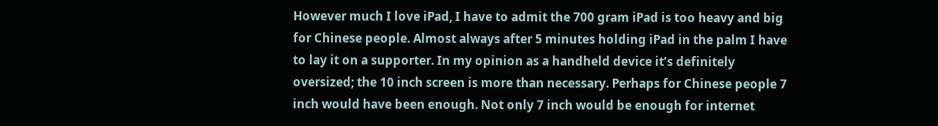However much I love iPad, I have to admit the 700 gram iPad is too heavy and big for Chinese people. Almost always after 5 minutes holding iPad in the palm I have to lay it on a supporter. In my opinion as a handheld device it’s definitely oversized; the 10 inch screen is more than necessary. Perhaps for Chinese people 7 inch would have been enough. Not only 7 inch would be enough for internet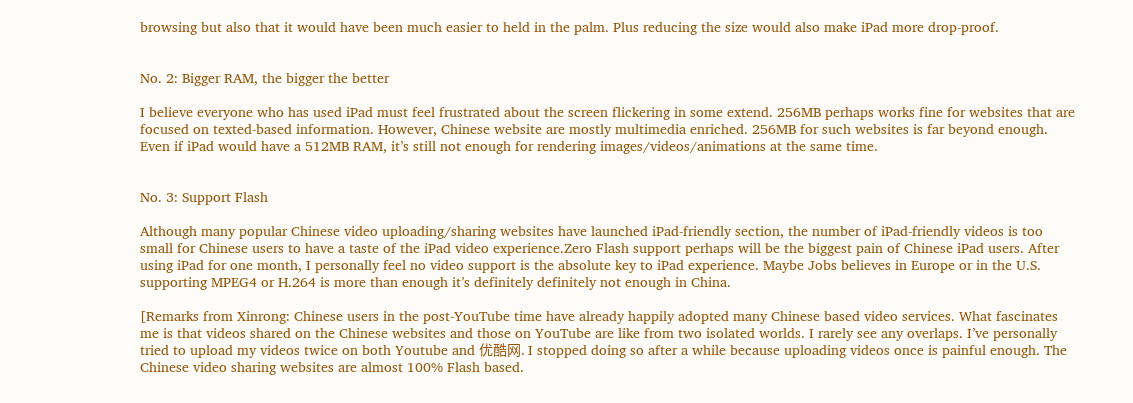browsing but also that it would have been much easier to held in the palm. Plus reducing the size would also make iPad more drop-proof.


No. 2: Bigger RAM, the bigger the better

I believe everyone who has used iPad must feel frustrated about the screen flickering in some extend. 256MB perhaps works fine for websites that are focused on texted-based information. However, Chinese website are mostly multimedia enriched. 256MB for such websites is far beyond enough. Even if iPad would have a 512MB RAM, it’s still not enough for rendering images/videos/animations at the same time.


No. 3: Support Flash

Although many popular Chinese video uploading/sharing websites have launched iPad-friendly section, the number of iPad-friendly videos is too small for Chinese users to have a taste of the iPad video experience.Zero Flash support perhaps will be the biggest pain of Chinese iPad users. After using iPad for one month, I personally feel no video support is the absolute key to iPad experience. Maybe Jobs believes in Europe or in the U.S. supporting MPEG4 or H.264 is more than enough it’s definitely definitely not enough in China.

[Remarks from Xinrong: Chinese users in the post-YouTube time have already happily adopted many Chinese based video services. What fascinates me is that videos shared on the Chinese websites and those on YouTube are like from two isolated worlds. I rarely see any overlaps. I’ve personally tried to upload my videos twice on both Youtube and 优酷网. I stopped doing so after a while because uploading videos once is painful enough. The Chinese video sharing websites are almost 100% Flash based.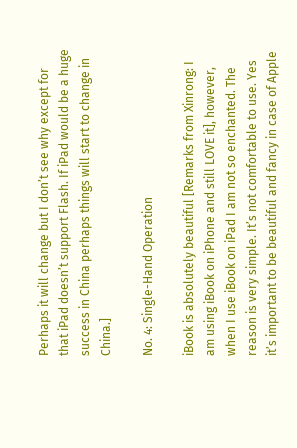Perhaps it will change but I don’t see why except for that iPad doesn’t support Flash. If iPad would be a huge success in China perhaps things will start to change in China.]

No. 4: Single-Hand Operation

iBook is absolutely beautiful [Remarks from Xinrong: I am using iBook on iPhone and still LOVE it], however, when I use iBook on iPad I am not so enchanted. The reason is very simple. It’s not comfortable to use. Yes it’s important to be beautiful and fancy in case of Apple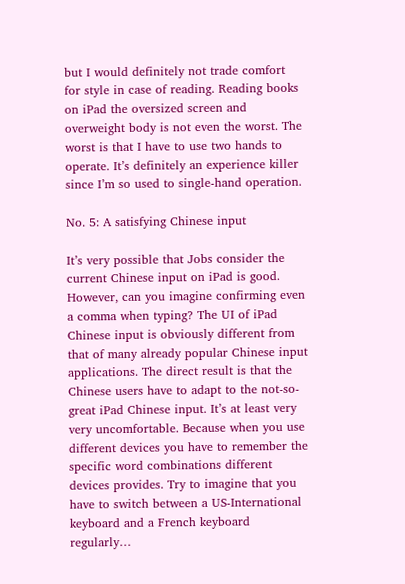but I would definitely not trade comfort for style in case of reading. Reading books on iPad the oversized screen and overweight body is not even the worst. The worst is that I have to use two hands to operate. It’s definitely an experience killer since I’m so used to single-hand operation.

No. 5: A satisfying Chinese input

It’s very possible that Jobs consider the current Chinese input on iPad is good. However, can you imagine confirming even a comma when typing? The UI of iPad Chinese input is obviously different from that of many already popular Chinese input applications. The direct result is that the Chinese users have to adapt to the not-so-great iPad Chinese input. It’s at least very very uncomfortable. Because when you use different devices you have to remember the specific word combinations different devices provides. Try to imagine that you have to switch between a US-International keyboard and a French keyboard regularly…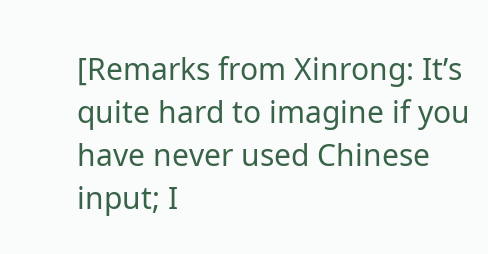[Remarks from Xinrong: It’s quite hard to imagine if you have never used Chinese input; I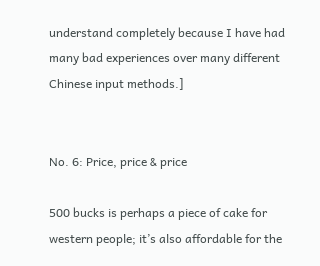understand completely because I have had many bad experiences over many different Chinese input methods.]


No. 6: Price, price & price

500 bucks is perhaps a piece of cake for western people; it’s also affordable for the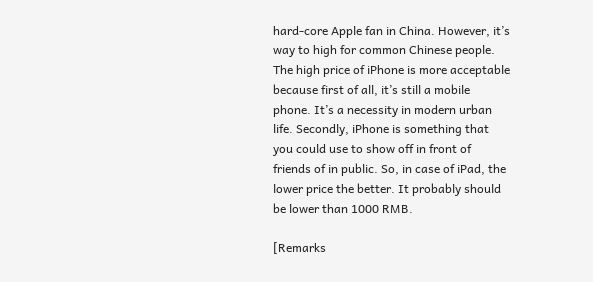hard-core Apple fan in China. However, it’s way to high for common Chinese people. The high price of iPhone is more acceptable because first of all, it’s still a mobile phone. It’s a necessity in modern urban life. Secondly, iPhone is something that you could use to show off in front of friends of in public. So, in case of iPad, the lower price the better. It probably should be lower than 1000 RMB.

[Remarks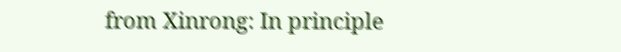from Xinrong: In principle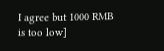I agree but 1000 RMB is too low]